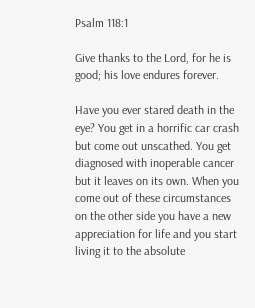Psalm 118:1

Give thanks to the Lord, for he is good; his love endures forever.

Have you ever stared death in the eye? You get in a horrific car crash but come out unscathed. You get diagnosed with inoperable cancer but it leaves on its own. When you come out of these circumstances on the other side you have a new appreciation for life and you start living it to the absolute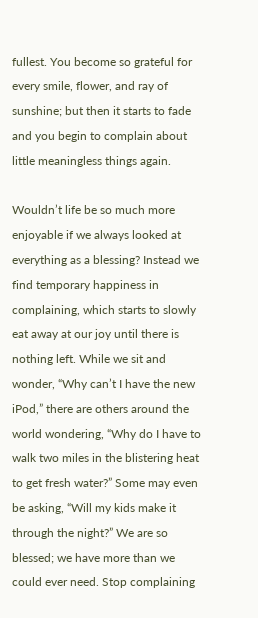fullest. You become so grateful for every smile, flower, and ray of sunshine; but then it starts to fade and you begin to complain about little meaningless things again.

Wouldn’t life be so much more enjoyable if we always looked at everything as a blessing? Instead we find temporary happiness in complaining, which starts to slowly eat away at our joy until there is nothing left. While we sit and wonder, “Why can’t I have the new iPod,” there are others around the world wondering, “Why do I have to walk two miles in the blistering heat to get fresh water?” Some may even be asking, “Will my kids make it through the night?” We are so blessed; we have more than we could ever need. Stop complaining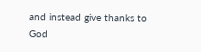and instead give thanks to God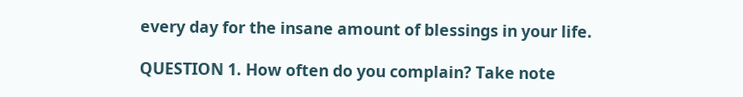every day for the insane amount of blessings in your life.

QUESTION 1. How often do you complain? Take note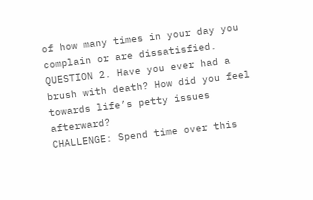of how many times in your day you complain or are dissatisfied.
QUESTION 2. Have you ever had a brush with death? How did you feel towards life’s petty issues afterward?
CHALLENGE: Spend time over this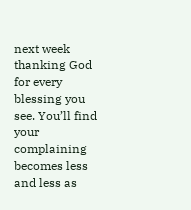next week thanking God for every blessing you see. You’ll find your complaining becomes less and less as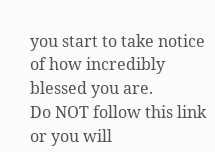you start to take notice of how incredibly blessed you are.
Do NOT follow this link or you will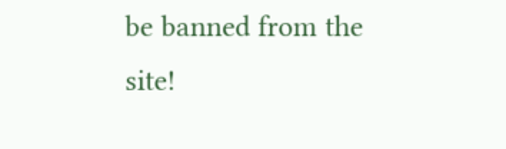be banned from the site!